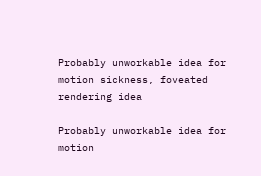Probably unworkable idea for motion sickness, foveated rendering idea

Probably unworkable idea for motion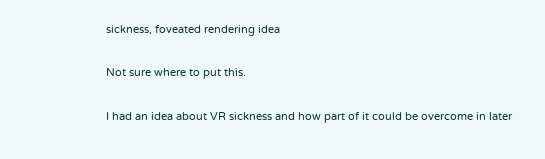sickness, foveated rendering idea

Not sure where to put this.

I had an idea about VR sickness and how part of it could be overcome in later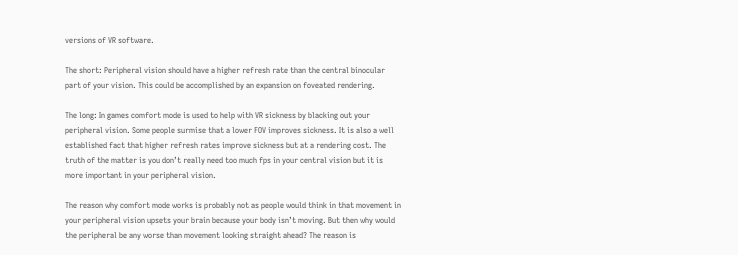versions of VR software.

The short: Peripheral vision should have a higher refresh rate than the central binocular part of your vision. This could be accomplished by an expansion on foveated rendering.

The long: In games comfort mode is used to help with VR sickness by blacking out your peripheral vision. Some people surmise that a lower FOV improves sickness. It is also a well established fact that higher refresh rates improve sickness but at a rendering cost. The truth of the matter is you don’t really need too much fps in your central vision but it is more important in your peripheral vision.

The reason why comfort mode works is probably not as people would think in that movement in your peripheral vision upsets your brain because your body isn’t moving. But then why would the peripheral be any worse than movement looking straight ahead? The reason is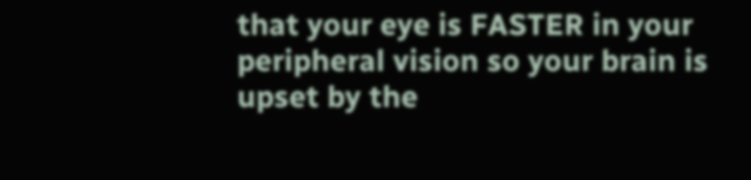that your eye is FASTER in your peripheral vision so your brain is upset by the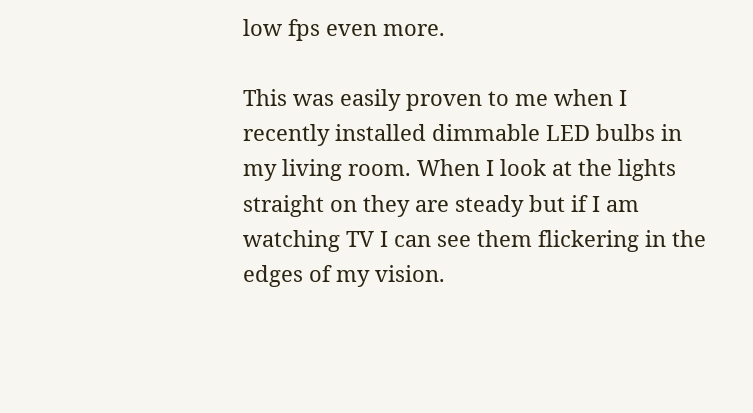low fps even more.

This was easily proven to me when I recently installed dimmable LED bulbs in my living room. When I look at the lights straight on they are steady but if I am watching TV I can see them flickering in the edges of my vision.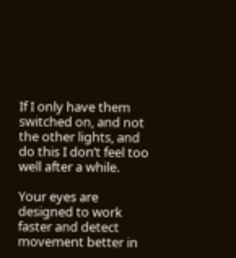If I only have them switched on, and not the other lights, and do this I don’t feel too well after a while.

Your eyes are designed to work faster and detect movement better in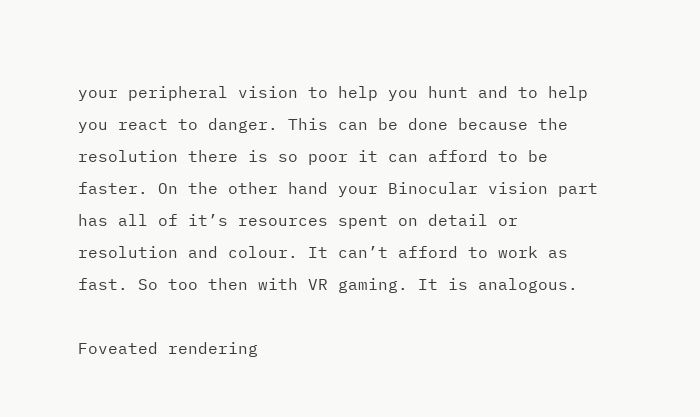your peripheral vision to help you hunt and to help you react to danger. This can be done because the resolution there is so poor it can afford to be faster. On the other hand your Binocular vision part has all of it’s resources spent on detail or resolution and colour. It can’t afford to work as fast. So too then with VR gaming. It is analogous.

Foveated rendering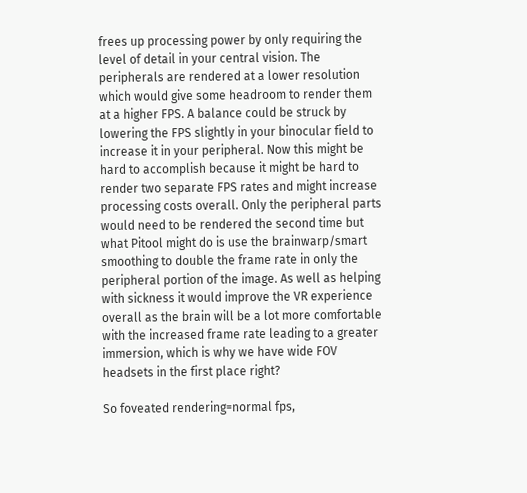frees up processing power by only requiring the level of detail in your central vision. The peripherals are rendered at a lower resolution which would give some headroom to render them at a higher FPS. A balance could be struck by lowering the FPS slightly in your binocular field to increase it in your peripheral. Now this might be hard to accomplish because it might be hard to render two separate FPS rates and might increase processing costs overall. Only the peripheral parts would need to be rendered the second time but what Pitool might do is use the brainwarp/smart smoothing to double the frame rate in only the peripheral portion of the image. As well as helping with sickness it would improve the VR experience overall as the brain will be a lot more comfortable with the increased frame rate leading to a greater immersion, which is why we have wide FOV headsets in the first place right?

So foveated rendering=normal fps,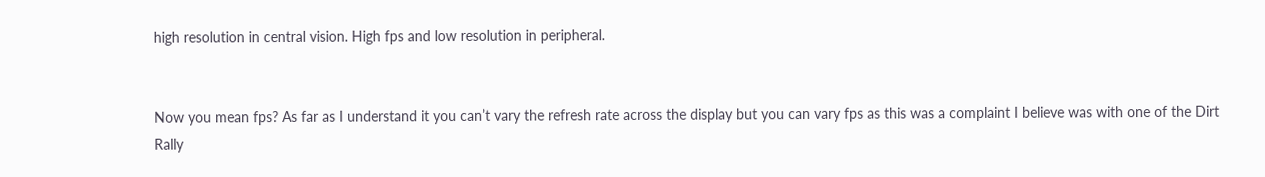high resolution in central vision. High fps and low resolution in peripheral.


Now you mean fps? As far as I understand it you can’t vary the refresh rate across the display but you can vary fps as this was a complaint I believe was with one of the Dirt Rally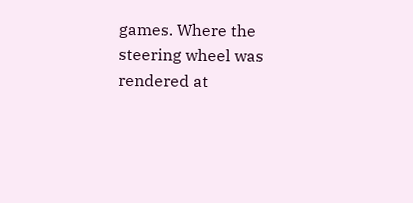games. Where the steering wheel was rendered at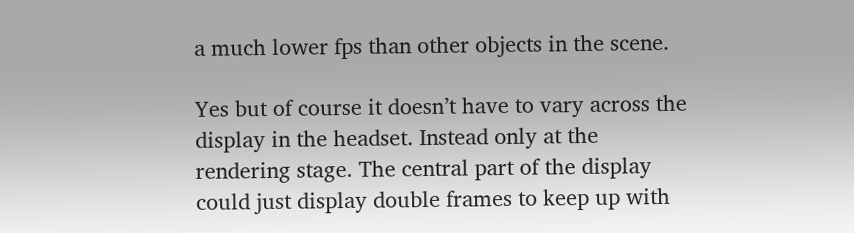a much lower fps than other objects in the scene.

Yes but of course it doesn’t have to vary across the display in the headset. Instead only at the rendering stage. The central part of the display could just display double frames to keep up with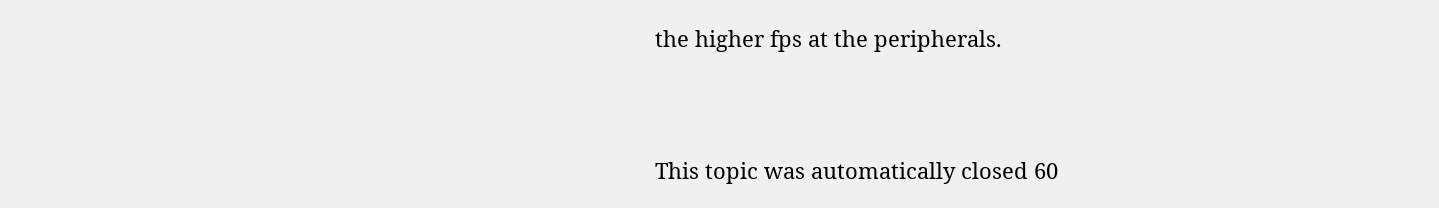the higher fps at the peripherals.


This topic was automatically closed 60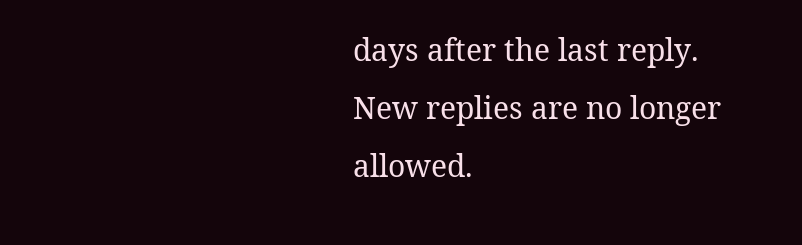days after the last reply. New replies are no longer allowed.